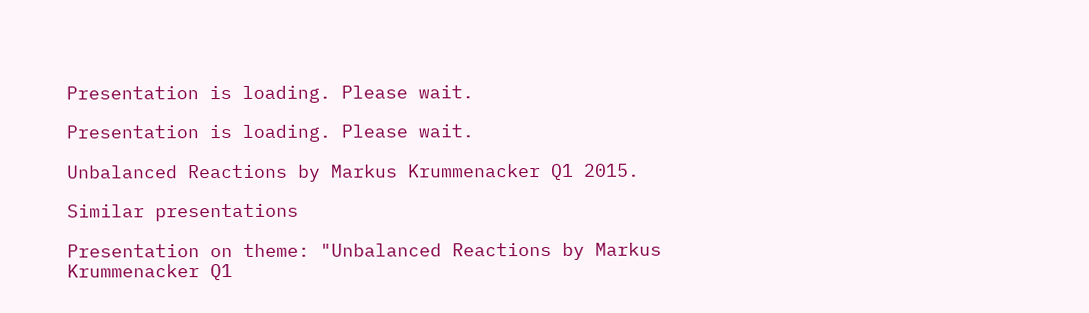Presentation is loading. Please wait.

Presentation is loading. Please wait.

Unbalanced Reactions by Markus Krummenacker Q1 2015.

Similar presentations

Presentation on theme: "Unbalanced Reactions by Markus Krummenacker Q1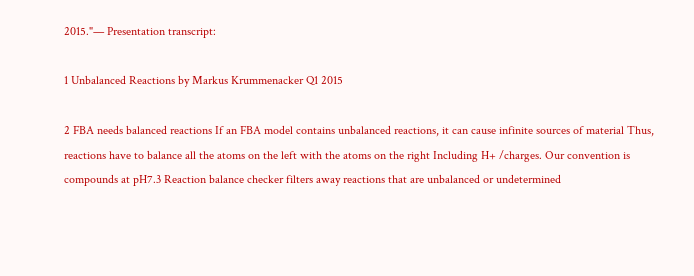2015."— Presentation transcript:

1 Unbalanced Reactions by Markus Krummenacker Q1 2015

2 FBA needs balanced reactions If an FBA model contains unbalanced reactions, it can cause infinite sources of material Thus, reactions have to balance all the atoms on the left with the atoms on the right Including H+ /charges. Our convention is compounds at pH7.3 Reaction balance checker filters away reactions that are unbalanced or undetermined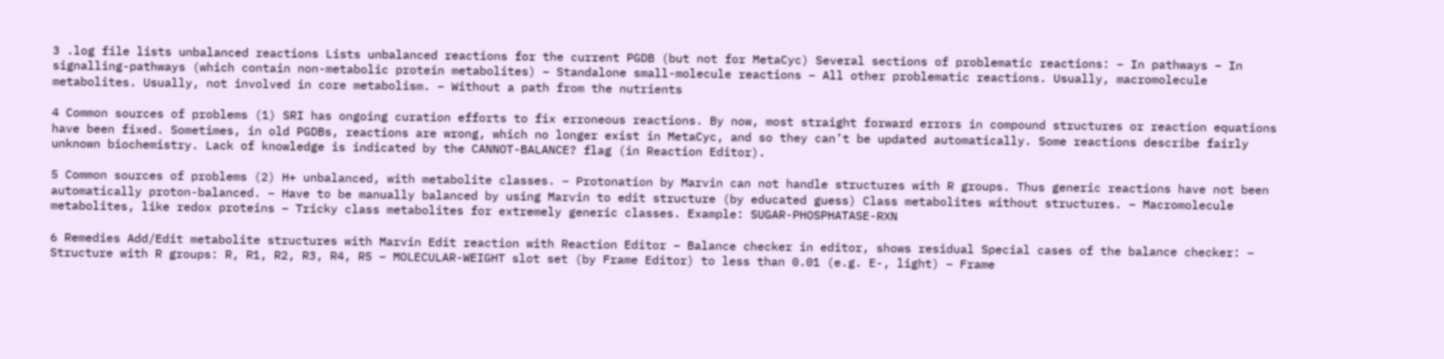3 .log file lists unbalanced reactions Lists unbalanced reactions for the current PGDB (but not for MetaCyc) Several sections of problematic reactions: – In pathways – In signalling-pathways (which contain non-metabolic protein metabolites) – Standalone small-molecule reactions – All other problematic reactions. Usually, macromolecule metabolites. Usually, not involved in core metabolism. – Without a path from the nutrients

4 Common sources of problems (1) SRI has ongoing curation efforts to fix erroneous reactions. By now, most straight forward errors in compound structures or reaction equations have been fixed. Sometimes, in old PGDBs, reactions are wrong, which no longer exist in MetaCyc, and so they can’t be updated automatically. Some reactions describe fairly unknown biochemistry. Lack of knowledge is indicated by the CANNOT-BALANCE? flag (in Reaction Editor).

5 Common sources of problems (2) H+ unbalanced, with metabolite classes. – Protonation by Marvin can not handle structures with R groups. Thus generic reactions have not been automatically proton-balanced. – Have to be manually balanced by using Marvin to edit structure (by educated guess) Class metabolites without structures. – Macromolecule metabolites, like redox proteins – Tricky class metabolites for extremely generic classes. Example: SUGAR-PHOSPHATASE-RXN

6 Remedies Add/Edit metabolite structures with Marvin Edit reaction with Reaction Editor – Balance checker in editor, shows residual Special cases of the balance checker: – Structure with R groups: R, R1, R2, R3, R4, R5 – MOLECULAR-WEIGHT slot set (by Frame Editor) to less than 0.01 (e.g. E-, light) – Frame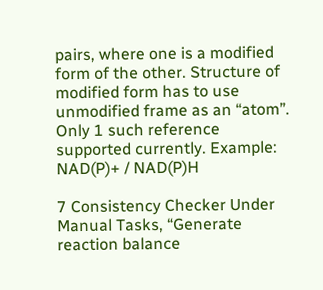pairs, where one is a modified form of the other. Structure of modified form has to use unmodified frame as an “atom”. Only 1 such reference supported currently. Example: NAD(P)+ / NAD(P)H

7 Consistency Checker Under Manual Tasks, “Generate reaction balance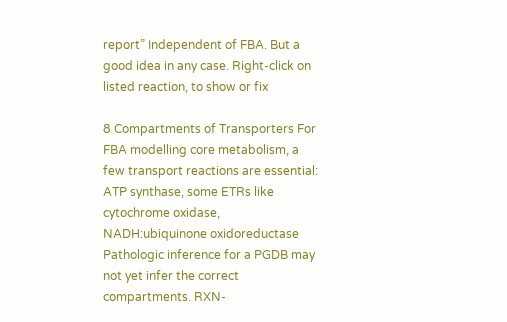report” Independent of FBA. But a good idea in any case. Right-click on listed reaction, to show or fix

8 Compartments of Transporters For FBA modelling core metabolism, a few transport reactions are essential: ATP synthase, some ETRs like cytochrome oxidase, NADH:ubiquinone oxidoreductase Pathologic inference for a PGDB may not yet infer the correct compartments. RXN-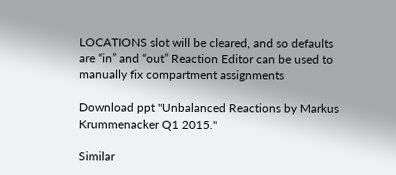LOCATIONS slot will be cleared, and so defaults are “in” and “out” Reaction Editor can be used to manually fix compartment assignments

Download ppt "Unbalanced Reactions by Markus Krummenacker Q1 2015."

Similar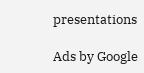presentations

Ads by Google